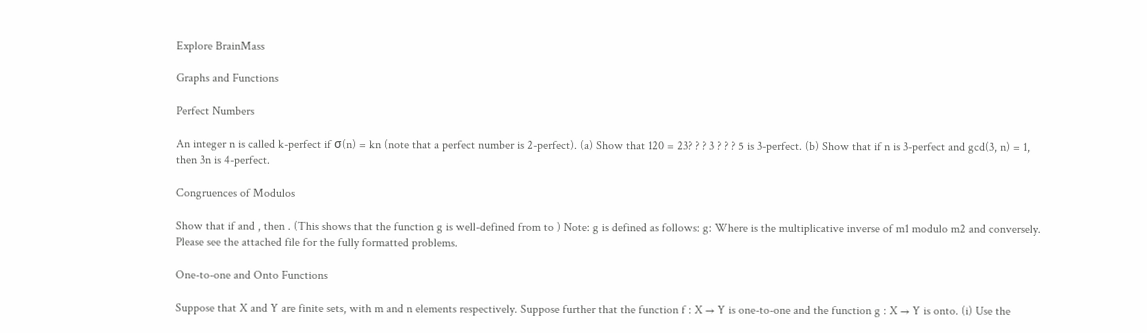Explore BrainMass

Graphs and Functions

Perfect Numbers

An integer n is called k-perfect if σ(n) = kn (note that a perfect number is 2-perfect). (a) Show that 120 = 23? ? ? 3 ? ? ? 5 is 3-perfect. (b) Show that if n is 3-perfect and gcd(3, n) = 1, then 3n is 4-perfect.

Congruences of Modulos

Show that if and , then . (This shows that the function g is well-defined from to ) Note: g is defined as follows: g: Where is the multiplicative inverse of m1 modulo m2 and conversely. Please see the attached file for the fully formatted problems.

One-to-one and Onto Functions

Suppose that X and Y are finite sets, with m and n elements respectively. Suppose further that the function f : X → Y is one-to-one and the function g : X → Y is onto. (i) Use the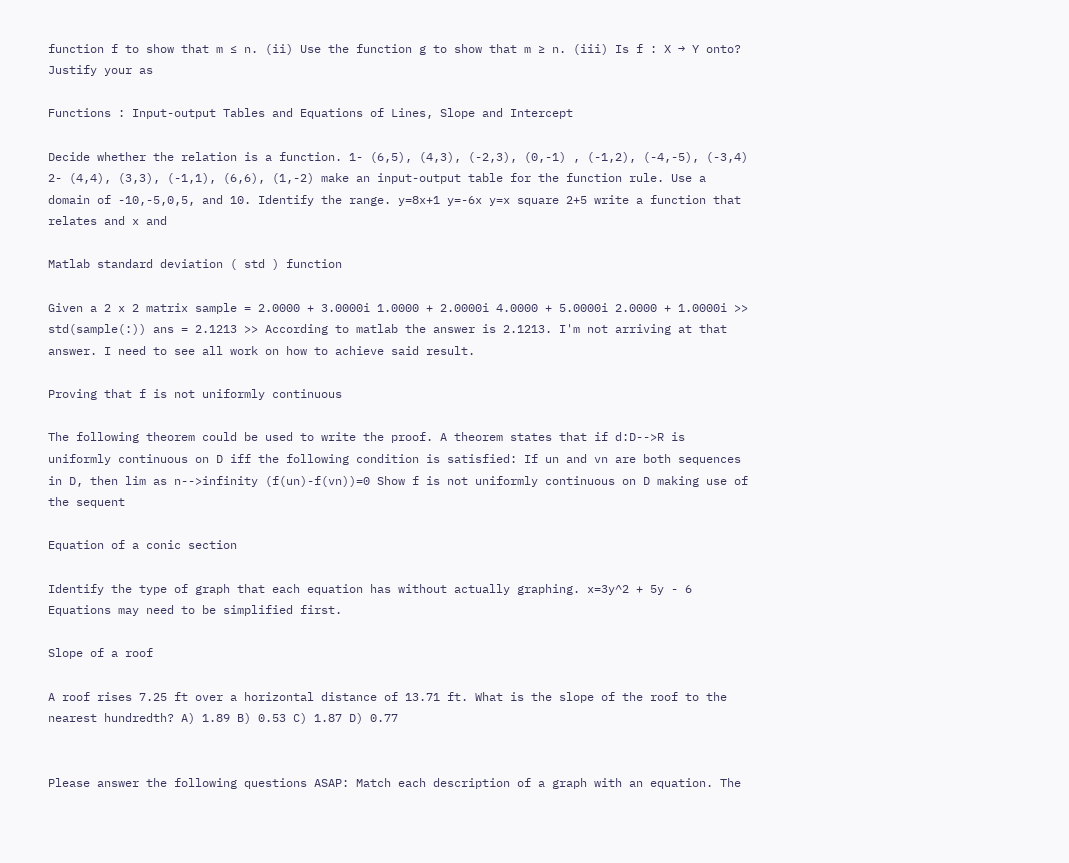function f to show that m ≤ n. (ii) Use the function g to show that m ≥ n. (iii) Is f : X → Y onto? Justify your as

Functions : Input-output Tables and Equations of Lines, Slope and Intercept

Decide whether the relation is a function. 1- (6,5), (4,3), (-2,3), (0,-1) , (-1,2), (-4,-5), (-3,4) 2- (4,4), (3,3), (-1,1), (6,6), (1,-2) make an input-output table for the function rule. Use a domain of -10,-5,0,5, and 10. Identify the range. y=8x+1 y=-6x y=x square 2+5 write a function that relates and x and

Matlab standard deviation ( std ) function

Given a 2 x 2 matrix sample = 2.0000 + 3.0000i 1.0000 + 2.0000i 4.0000 + 5.0000i 2.0000 + 1.0000i >> std(sample(:)) ans = 2.1213 >> According to matlab the answer is 2.1213. I'm not arriving at that answer. I need to see all work on how to achieve said result.

Proving that f is not uniformly continuous

The following theorem could be used to write the proof. A theorem states that if d:D-->R is uniformly continuous on D iff the following condition is satisfied: If un and vn are both sequences in D, then lim as n-->infinity (f(un)-f(vn))=0 Show f is not uniformly continuous on D making use of the sequent

Equation of a conic section

Identify the type of graph that each equation has without actually graphing. x=3y^2 + 5y - 6 Equations may need to be simplified first.

Slope of a roof

A roof rises 7.25 ft over a horizontal distance of 13.71 ft. What is the slope of the roof to the nearest hundredth? A) 1.89 B) 0.53 C) 1.87 D) 0.77


Please answer the following questions ASAP: Match each description of a graph with an equation. The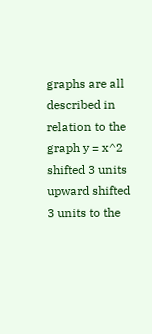graphs are all described in relation to the graph y = x^2 shifted 3 units upward shifted 3 units to the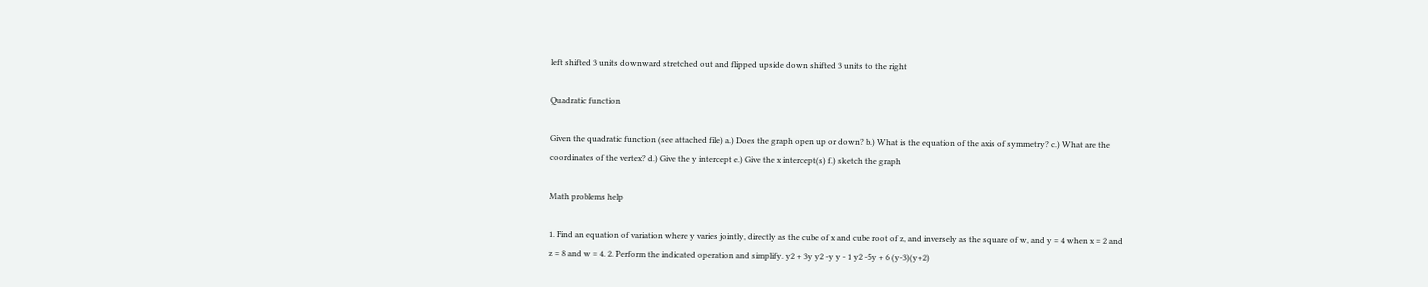left shifted 3 units downward stretched out and flipped upside down shifted 3 units to the right

Quadratic function

Given the quadratic function (see attached file) a.) Does the graph open up or down? b.) What is the equation of the axis of symmetry? c.) What are the coordinates of the vertex? d.) Give the y intercept e.) Give the x intercept(s) f.) sketch the graph

Math problems help

1. Find an equation of variation where y varies jointly, directly as the cube of x and cube root of z, and inversely as the square of w, and y = 4 when x = 2 and z = 8 and w = 4. 2. Perform the indicated operation and simplify. y2 + 3y y2 -y y - 1 y2 -5y + 6 (y-3)(y+2)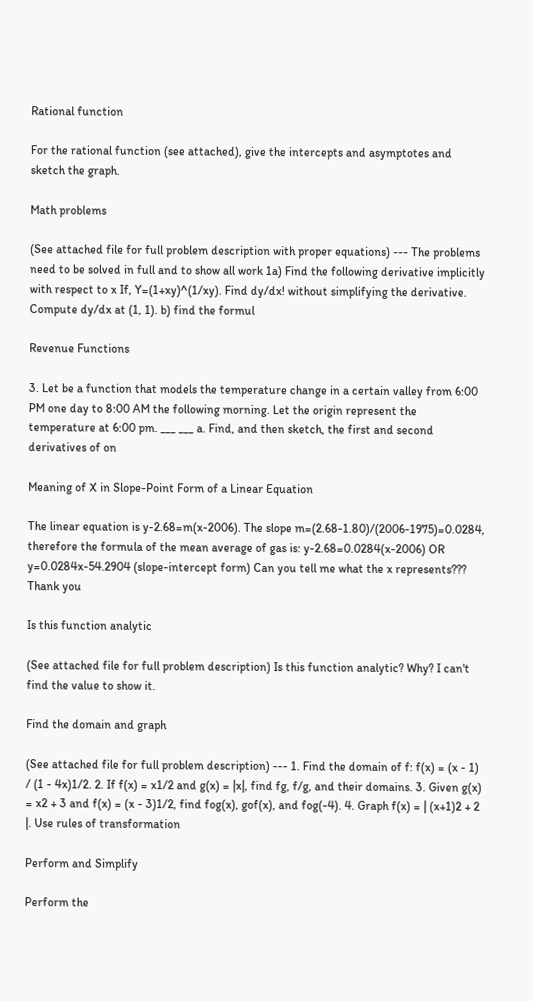Rational function

For the rational function (see attached), give the intercepts and asymptotes and sketch the graph.

Math problems

(See attached file for full problem description with proper equations) --- The problems need to be solved in full and to show all work 1a) Find the following derivative implicitly with respect to x If, Y=(1+xy)^(1/xy). Find dy/dx! without simplifying the derivative. Compute dy/dx at (1, 1). b) find the formul

Revenue Functions

3. Let be a function that models the temperature change in a certain valley from 6:00 PM one day to 8:00 AM the following morning. Let the origin represent the temperature at 6:00 pm. ___ ___ a. Find, and then sketch, the first and second derivatives of on

Meaning of X in Slope-Point Form of a Linear Equation

The linear equation is y-2.68=m(x-2006). The slope m=(2.68-1.80)/(2006-1975)=0.0284, therefore the formula of the mean average of gas is: y-2.68=0.0284(x-2006) OR y=0.0284x-54.2904 (slope-intercept form) Can you tell me what the x represents??? Thank you

Is this function analytic

(See attached file for full problem description) Is this function analytic? Why? I can't find the value to show it.

Find the domain and graph

(See attached file for full problem description) --- 1. Find the domain of f: f(x) = (x - 1) / (1 - 4x)1/2. 2. If f(x) = x1/2 and g(x) = |x|, find fg, f/g, and their domains. 3. Given g(x) = x2 + 3 and f(x) = (x - 3)1/2, find fog(x), gof(x), and fog(-4). 4. Graph f(x) = | (x+1)2 + 2 |. Use rules of transformation

Perform and Simplify

Perform the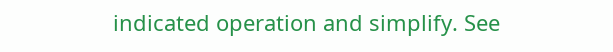indicated operation and simplify. See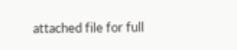attached file for full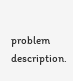problem description.